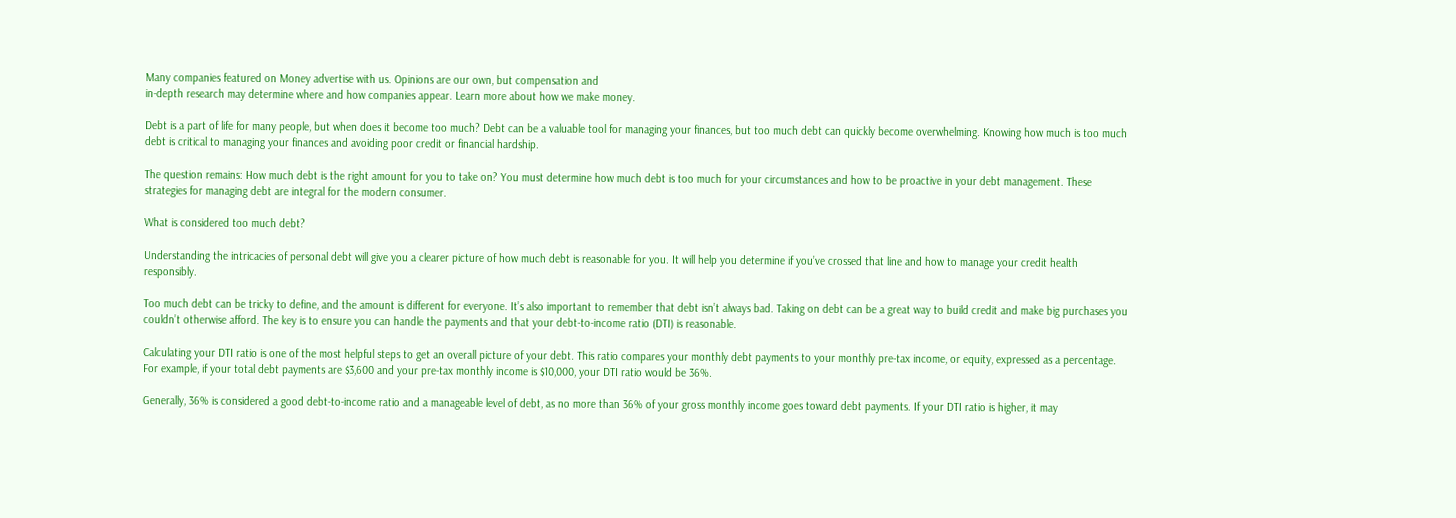Many companies featured on Money advertise with us. Opinions are our own, but compensation and
in-depth research may determine where and how companies appear. Learn more about how we make money.

Debt is a part of life for many people, but when does it become too much? Debt can be a valuable tool for managing your finances, but too much debt can quickly become overwhelming. Knowing how much is too much debt is critical to managing your finances and avoiding poor credit or financial hardship.

The question remains: How much debt is the right amount for you to take on? You must determine how much debt is too much for your circumstances and how to be proactive in your debt management. These strategies for managing debt are integral for the modern consumer.

What is considered too much debt?

Understanding the intricacies of personal debt will give you a clearer picture of how much debt is reasonable for you. It will help you determine if you’ve crossed that line and how to manage your credit health responsibly.

Too much debt can be tricky to define, and the amount is different for everyone. It’s also important to remember that debt isn’t always bad. Taking on debt can be a great way to build credit and make big purchases you couldn’t otherwise afford. The key is to ensure you can handle the payments and that your debt-to-income ratio (DTI) is reasonable.

Calculating your DTI ratio is one of the most helpful steps to get an overall picture of your debt. This ratio compares your monthly debt payments to your monthly pre-tax income, or equity, expressed as a percentage. For example, if your total debt payments are $3,600 and your pre-tax monthly income is $10,000, your DTI ratio would be 36%.

Generally, 36% is considered a good debt-to-income ratio and a manageable level of debt, as no more than 36% of your gross monthly income goes toward debt payments. If your DTI ratio is higher, it may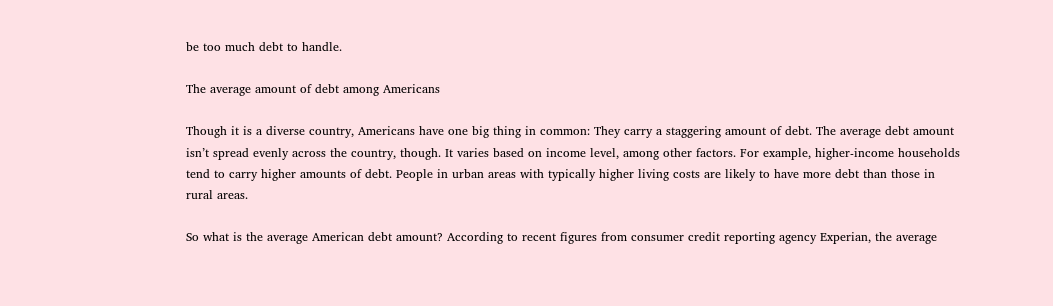be too much debt to handle.

The average amount of debt among Americans

Though it is a diverse country, Americans have one big thing in common: They carry a staggering amount of debt. The average debt amount isn’t spread evenly across the country, though. It varies based on income level, among other factors. For example, higher-income households tend to carry higher amounts of debt. People in urban areas with typically higher living costs are likely to have more debt than those in rural areas.

So what is the average American debt amount? According to recent figures from consumer credit reporting agency Experian, the average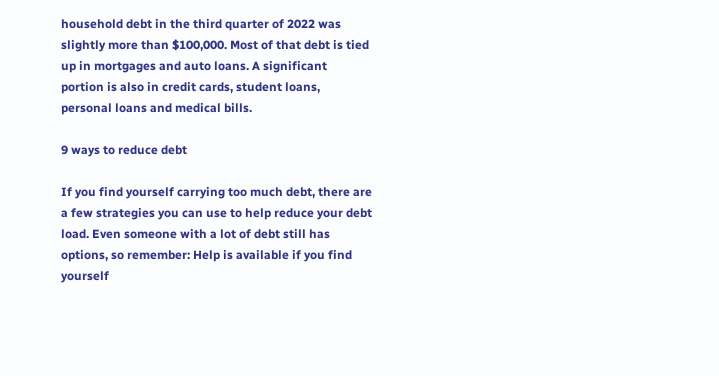household debt in the third quarter of 2022 was slightly more than $100,000. Most of that debt is tied up in mortgages and auto loans. A significant portion is also in credit cards, student loans, personal loans and medical bills.

9 ways to reduce debt

If you find yourself carrying too much debt, there are a few strategies you can use to help reduce your debt load. Even someone with a lot of debt still has options, so remember: Help is available if you find yourself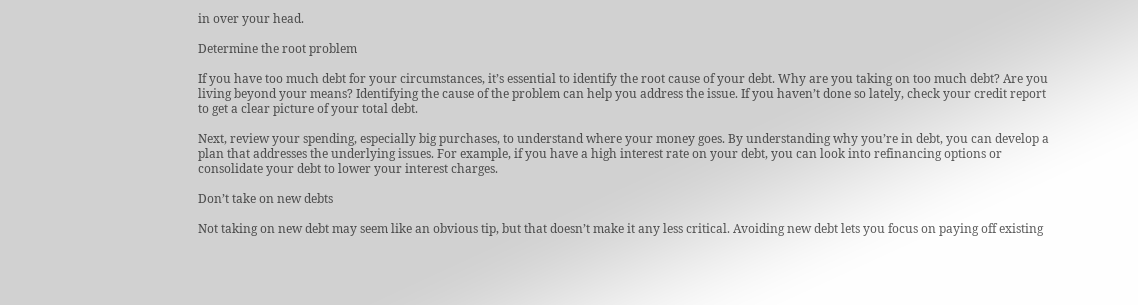in over your head.

Determine the root problem

If you have too much debt for your circumstances, it’s essential to identify the root cause of your debt. Why are you taking on too much debt? Are you living beyond your means? Identifying the cause of the problem can help you address the issue. If you haven’t done so lately, check your credit report to get a clear picture of your total debt.

Next, review your spending, especially big purchases, to understand where your money goes. By understanding why you’re in debt, you can develop a plan that addresses the underlying issues. For example, if you have a high interest rate on your debt, you can look into refinancing options or consolidate your debt to lower your interest charges.

Don’t take on new debts

Not taking on new debt may seem like an obvious tip, but that doesn’t make it any less critical. Avoiding new debt lets you focus on paying off existing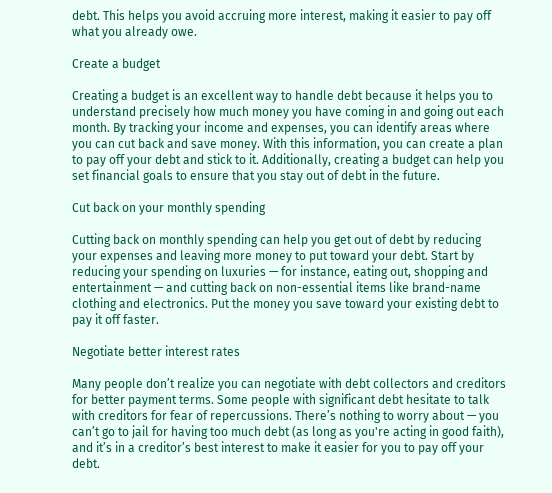debt. This helps you avoid accruing more interest, making it easier to pay off what you already owe.

Create a budget

Creating a budget is an excellent way to handle debt because it helps you to understand precisely how much money you have coming in and going out each month. By tracking your income and expenses, you can identify areas where you can cut back and save money. With this information, you can create a plan to pay off your debt and stick to it. Additionally, creating a budget can help you set financial goals to ensure that you stay out of debt in the future.

Cut back on your monthly spending

Cutting back on monthly spending can help you get out of debt by reducing your expenses and leaving more money to put toward your debt. Start by reducing your spending on luxuries — for instance, eating out, shopping and entertainment — and cutting back on non-essential items like brand-name clothing and electronics. Put the money you save toward your existing debt to pay it off faster.

Negotiate better interest rates

Many people don’t realize you can negotiate with debt collectors and creditors for better payment terms. Some people with significant debt hesitate to talk with creditors for fear of repercussions. There’s nothing to worry about — you can’t go to jail for having too much debt (as long as you're acting in good faith), and it’s in a creditor’s best interest to make it easier for you to pay off your debt.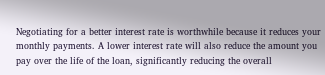Negotiating for a better interest rate is worthwhile because it reduces your monthly payments. A lower interest rate will also reduce the amount you pay over the life of the loan, significantly reducing the overall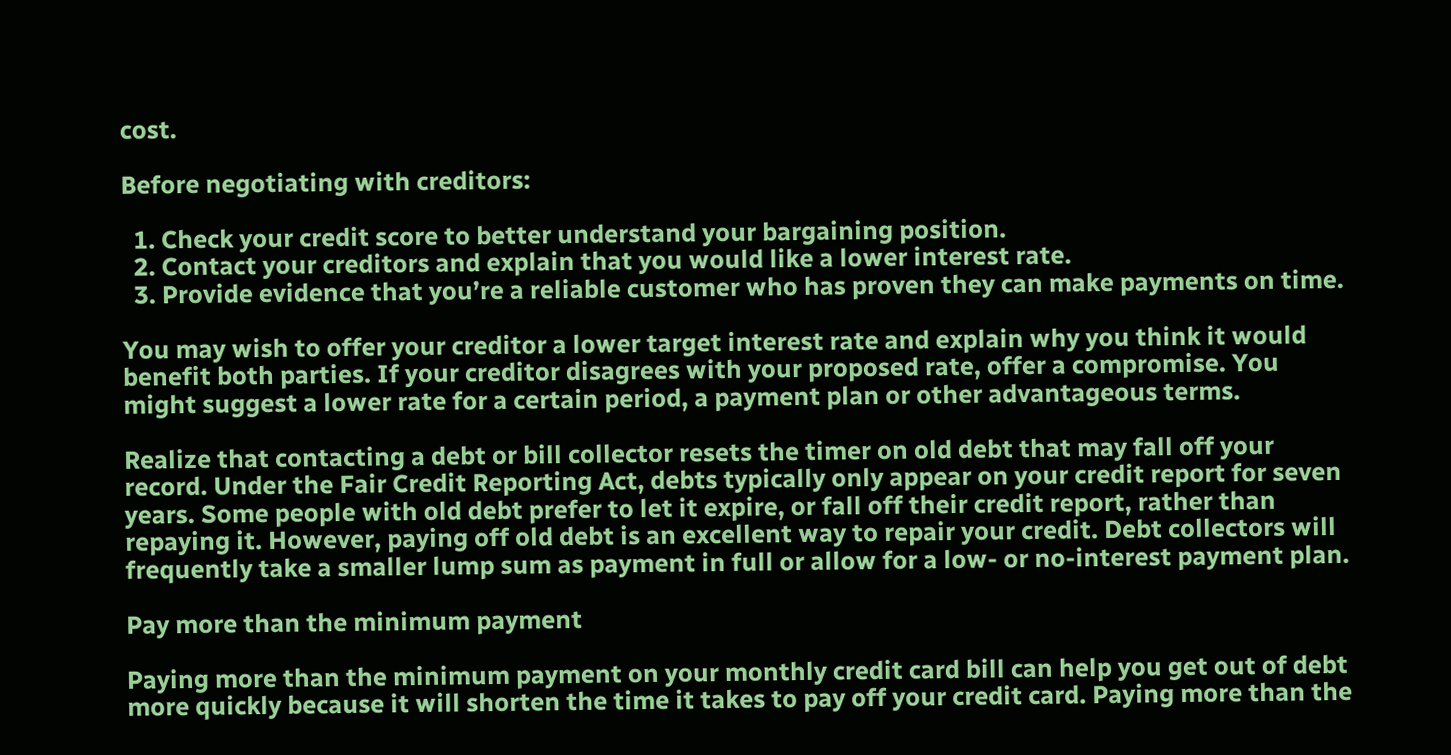cost.

Before negotiating with creditors:

  1. Check your credit score to better understand your bargaining position.
  2. Contact your creditors and explain that you would like a lower interest rate.
  3. Provide evidence that you’re a reliable customer who has proven they can make payments on time.

You may wish to offer your creditor a lower target interest rate and explain why you think it would benefit both parties. If your creditor disagrees with your proposed rate, offer a compromise. You might suggest a lower rate for a certain period, a payment plan or other advantageous terms.

Realize that contacting a debt or bill collector resets the timer on old debt that may fall off your record. Under the Fair Credit Reporting Act, debts typically only appear on your credit report for seven years. Some people with old debt prefer to let it expire, or fall off their credit report, rather than repaying it. However, paying off old debt is an excellent way to repair your credit. Debt collectors will frequently take a smaller lump sum as payment in full or allow for a low- or no-interest payment plan.

Pay more than the minimum payment

Paying more than the minimum payment on your monthly credit card bill can help you get out of debt more quickly because it will shorten the time it takes to pay off your credit card. Paying more than the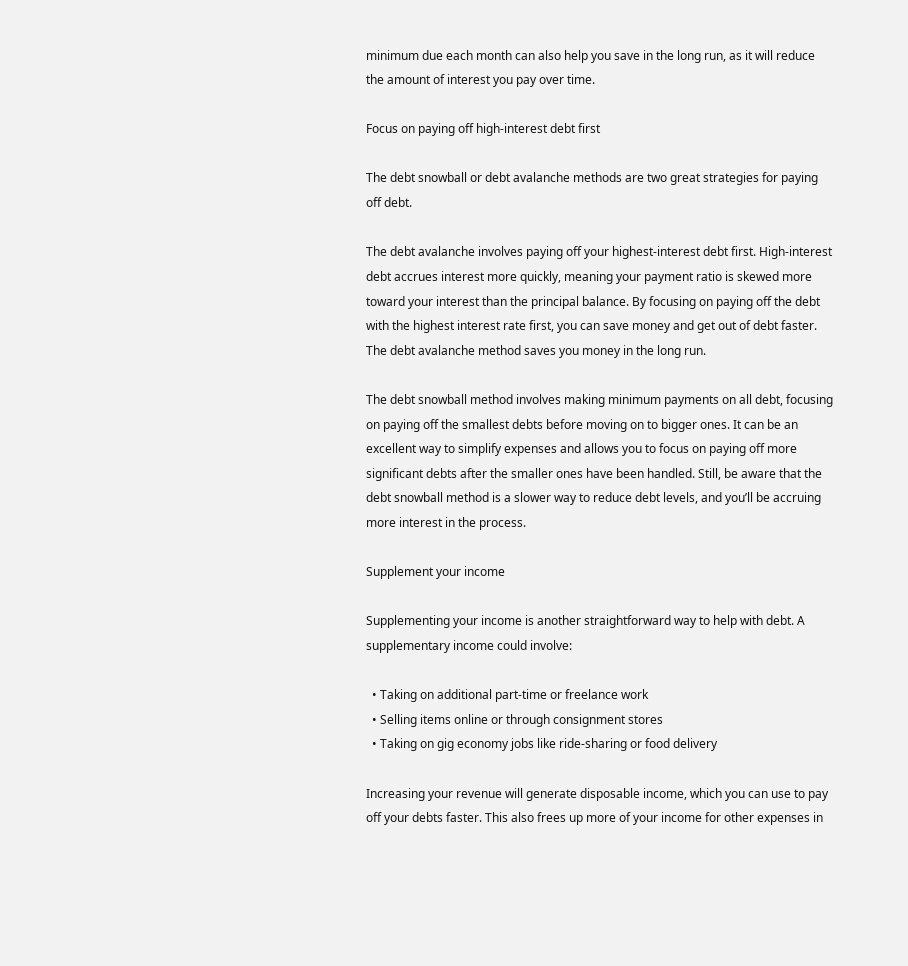minimum due each month can also help you save in the long run, as it will reduce the amount of interest you pay over time.

Focus on paying off high-interest debt first

The debt snowball or debt avalanche methods are two great strategies for paying off debt.

The debt avalanche involves paying off your highest-interest debt first. High-interest debt accrues interest more quickly, meaning your payment ratio is skewed more toward your interest than the principal balance. By focusing on paying off the debt with the highest interest rate first, you can save money and get out of debt faster. The debt avalanche method saves you money in the long run.

The debt snowball method involves making minimum payments on all debt, focusing on paying off the smallest debts before moving on to bigger ones. It can be an excellent way to simplify expenses and allows you to focus on paying off more significant debts after the smaller ones have been handled. Still, be aware that the debt snowball method is a slower way to reduce debt levels, and you’ll be accruing more interest in the process.

Supplement your income

Supplementing your income is another straightforward way to help with debt. A supplementary income could involve:

  • Taking on additional part-time or freelance work
  • Selling items online or through consignment stores
  • Taking on gig economy jobs like ride-sharing or food delivery

Increasing your revenue will generate disposable income, which you can use to pay off your debts faster. This also frees up more of your income for other expenses in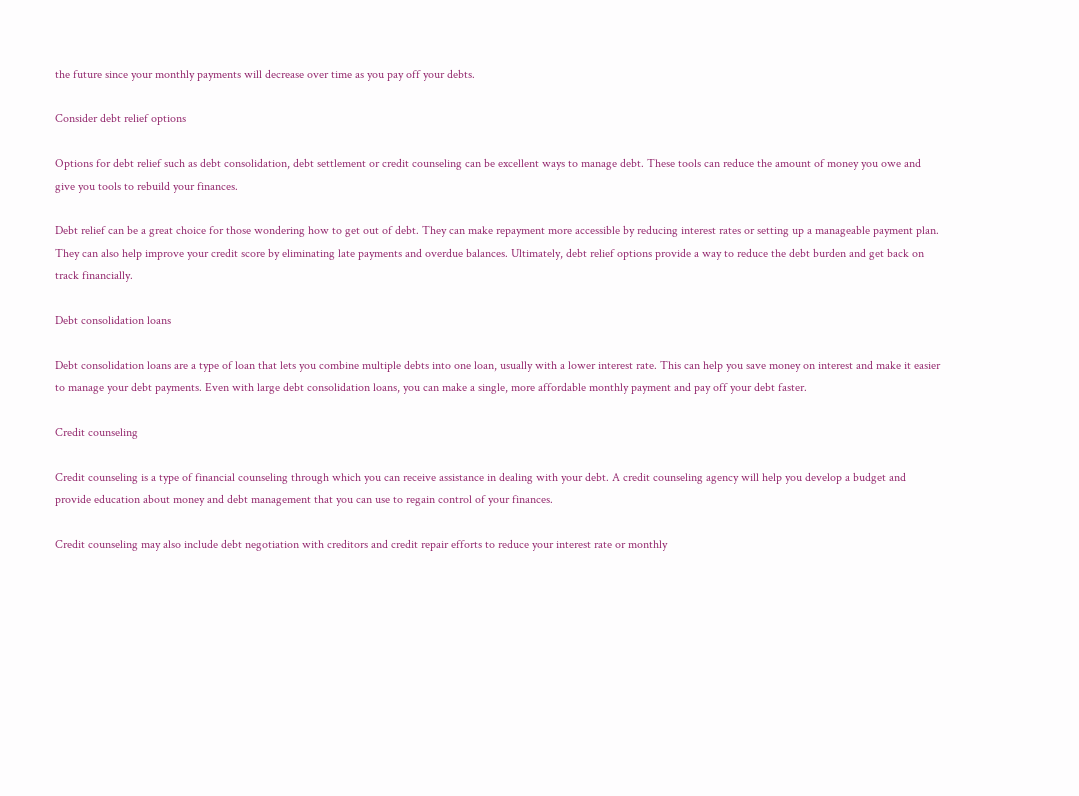the future since your monthly payments will decrease over time as you pay off your debts.

Consider debt relief options

Options for debt relief such as debt consolidation, debt settlement or credit counseling can be excellent ways to manage debt. These tools can reduce the amount of money you owe and give you tools to rebuild your finances.

Debt relief can be a great choice for those wondering how to get out of debt. They can make repayment more accessible by reducing interest rates or setting up a manageable payment plan. They can also help improve your credit score by eliminating late payments and overdue balances. Ultimately, debt relief options provide a way to reduce the debt burden and get back on track financially.

Debt consolidation loans

Debt consolidation loans are a type of loan that lets you combine multiple debts into one loan, usually with a lower interest rate. This can help you save money on interest and make it easier to manage your debt payments. Even with large debt consolidation loans, you can make a single, more affordable monthly payment and pay off your debt faster.

Credit counseling

Credit counseling is a type of financial counseling through which you can receive assistance in dealing with your debt. A credit counseling agency will help you develop a budget and provide education about money and debt management that you can use to regain control of your finances.

Credit counseling may also include debt negotiation with creditors and credit repair efforts to reduce your interest rate or monthly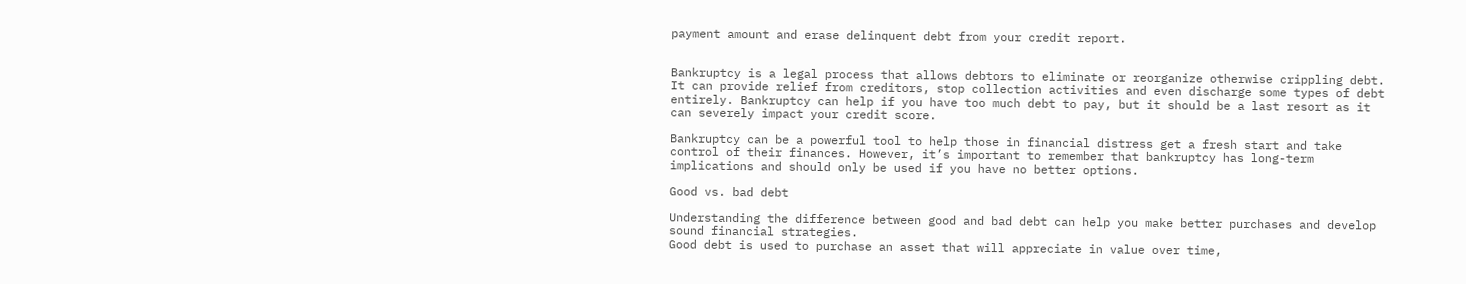payment amount and erase delinquent debt from your credit report.


Bankruptcy is a legal process that allows debtors to eliminate or reorganize otherwise crippling debt. It can provide relief from creditors, stop collection activities and even discharge some types of debt entirely. Bankruptcy can help if you have too much debt to pay, but it should be a last resort as it can severely impact your credit score.

Bankruptcy can be a powerful tool to help those in financial distress get a fresh start and take control of their finances. However, it’s important to remember that bankruptcy has long-term implications and should only be used if you have no better options.

Good vs. bad debt

Understanding the difference between good and bad debt can help you make better purchases and develop sound financial strategies.
Good debt is used to purchase an asset that will appreciate in value over time,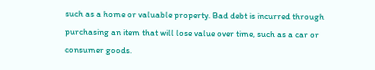such as a home or valuable property. Bad debt is incurred through purchasing an item that will lose value over time, such as a car or consumer goods.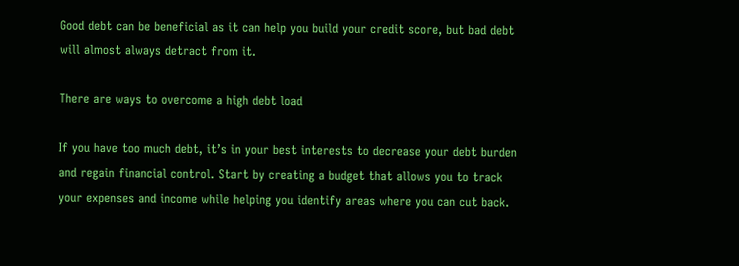Good debt can be beneficial as it can help you build your credit score, but bad debt will almost always detract from it.

There are ways to overcome a high debt load

If you have too much debt, it’s in your best interests to decrease your debt burden and regain financial control. Start by creating a budget that allows you to track your expenses and income while helping you identify areas where you can cut back.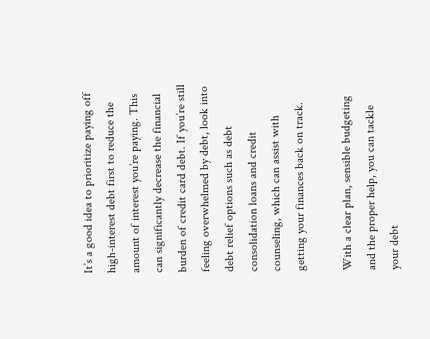It’s a good idea to prioritize paying off high-interest debt first to reduce the amount of interest you’re paying. This can significantly decrease the financial burden of credit card debt. If you’re still feeling overwhelmed by debt, look into debt relief options such as debt consolidation loans and credit counseling, which can assist with getting your finances back on track.

With a clear plan, sensible budgeting and the proper help, you can tackle your debt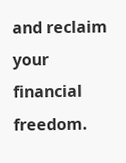and reclaim your financial freedom.